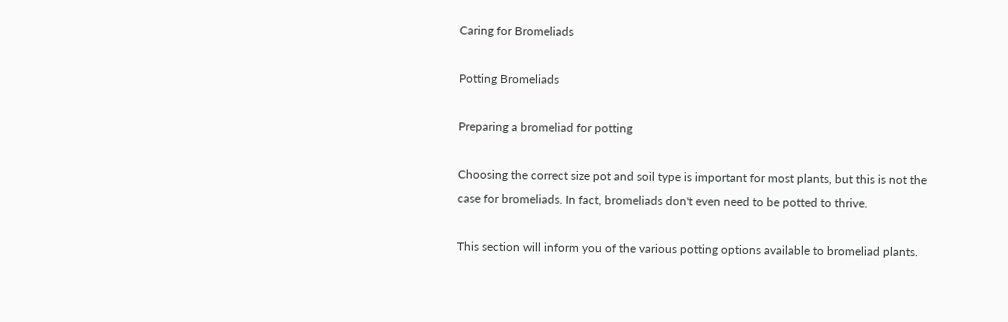Caring for Bromeliads

Potting Bromeliads

Preparing a bromeliad for potting

Choosing the correct size pot and soil type is important for most plants, but this is not the case for bromeliads. In fact, bromeliads don't even need to be potted to thrive.

This section will inform you of the various potting options available to bromeliad plants.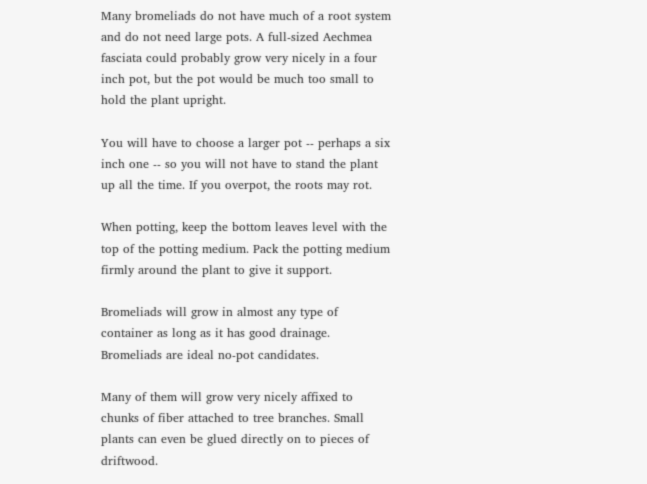Many bromeliads do not have much of a root system and do not need large pots. A full-sized Aechmea fasciata could probably grow very nicely in a four inch pot, but the pot would be much too small to hold the plant upright.

You will have to choose a larger pot -- perhaps a six inch one -- so you will not have to stand the plant up all the time. If you overpot, the roots may rot.

When potting, keep the bottom leaves level with the top of the potting medium. Pack the potting medium firmly around the plant to give it support.

Bromeliads will grow in almost any type of container as long as it has good drainage. Bromeliads are ideal no-pot candidates.

Many of them will grow very nicely affixed to chunks of fiber attached to tree branches. Small plants can even be glued directly on to pieces of driftwood.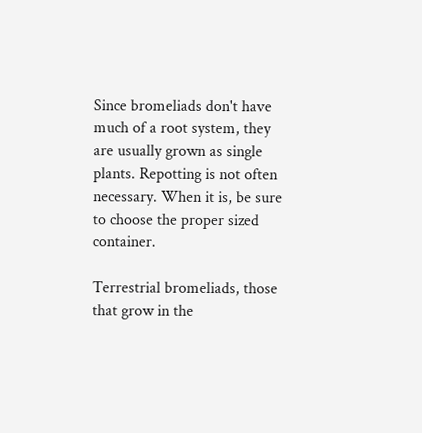Since bromeliads don't have much of a root system, they are usually grown as single plants. Repotting is not often necessary. When it is, be sure to choose the proper sized container.

Terrestrial bromeliads, those that grow in the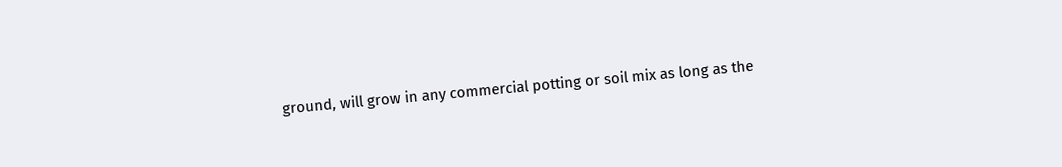ground, will grow in any commercial potting or soil mix as long as the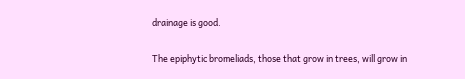drainage is good.

The epiphytic bromeliads, those that grow in trees, will grow in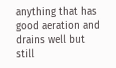anything that has good aeration and drains well but still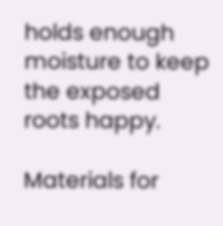holds enough moisture to keep the exposed roots happy.

Materials for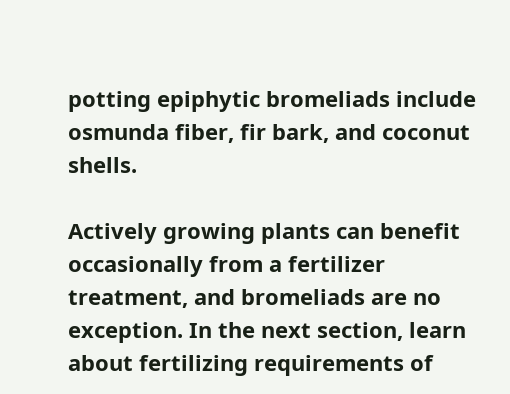potting epiphytic bromeliads include osmunda fiber, fir bark, and coconut shells.

Actively growing plants can benefit occasionally from a fertilizer treatment, and bromeliads are no exception. In the next section, learn about fertilizing requirements of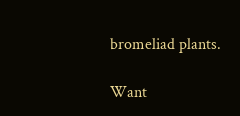bromeliad plants.

Want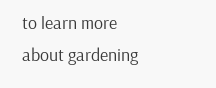to learn more about gardening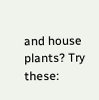and house plants? Try these: